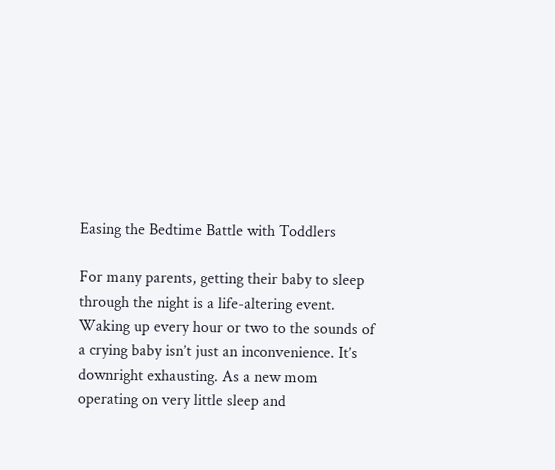Easing the Bedtime Battle with Toddlers

For many parents, getting their baby to sleep through the night is a life-altering event. Waking up every hour or two to the sounds of a crying baby isn’t just an inconvenience. It’s downright exhausting. As a new mom operating on very little sleep and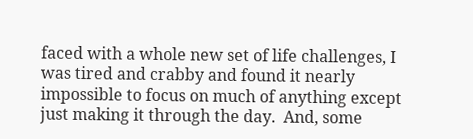faced with a whole new set of life challenges, I was tired and crabby and found it nearly impossible to focus on much of anything except just making it through the day.  And, some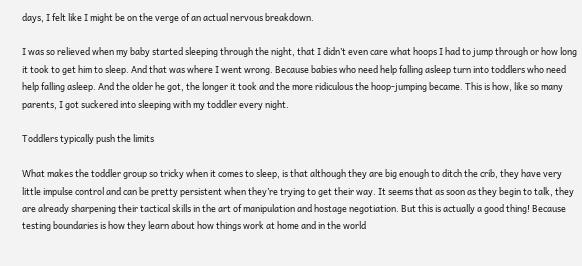days, I felt like I might be on the verge of an actual nervous breakdown.

I was so relieved when my baby started sleeping through the night, that I didn’t even care what hoops I had to jump through or how long it took to get him to sleep. And that was where I went wrong. Because babies who need help falling asleep turn into toddlers who need help falling asleep. And the older he got, the longer it took and the more ridiculous the hoop-jumping became. This is how, like so many parents, I got suckered into sleeping with my toddler every night.

Toddlers typically push the limits

What makes the toddler group so tricky when it comes to sleep, is that although they are big enough to ditch the crib, they have very little impulse control and can be pretty persistent when they’re trying to get their way. It seems that as soon as they begin to talk, they are already sharpening their tactical skills in the art of manipulation and hostage negotiation. But this is actually a good thing! Because testing boundaries is how they learn about how things work at home and in the world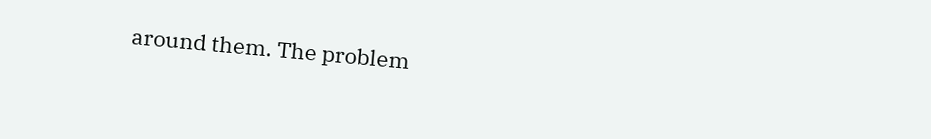around them. The problem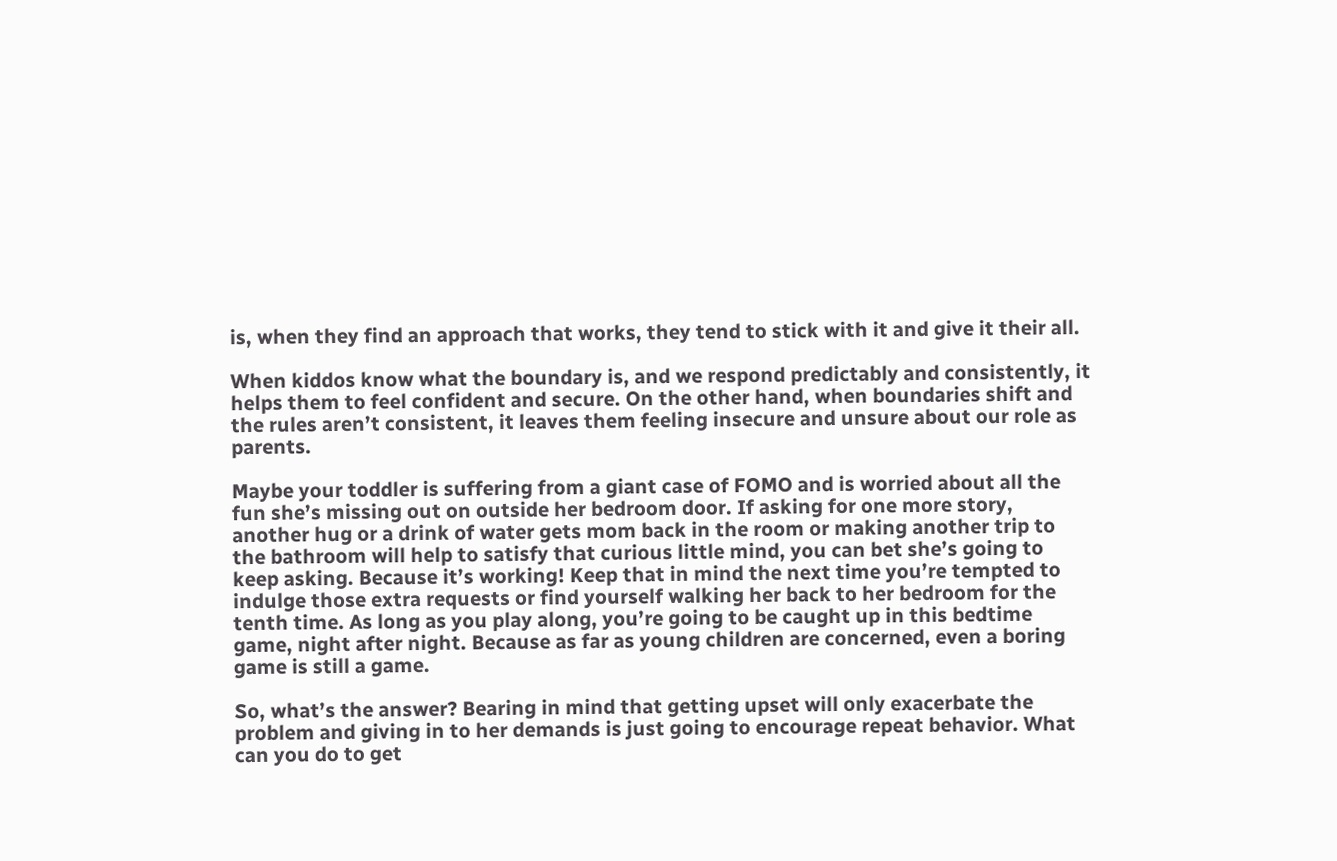is, when they find an approach that works, they tend to stick with it and give it their all.

When kiddos know what the boundary is, and we respond predictably and consistently, it helps them to feel confident and secure. On the other hand, when boundaries shift and the rules aren’t consistent, it leaves them feeling insecure and unsure about our role as parents.

Maybe your toddler is suffering from a giant case of FOMO and is worried about all the fun she’s missing out on outside her bedroom door. If asking for one more story, another hug or a drink of water gets mom back in the room or making another trip to the bathroom will help to satisfy that curious little mind, you can bet she’s going to keep asking. Because it’s working! Keep that in mind the next time you’re tempted to indulge those extra requests or find yourself walking her back to her bedroom for the tenth time. As long as you play along, you’re going to be caught up in this bedtime game, night after night. Because as far as young children are concerned, even a boring game is still a game.

So, what’s the answer? Bearing in mind that getting upset will only exacerbate the problem and giving in to her demands is just going to encourage repeat behavior. What can you do to get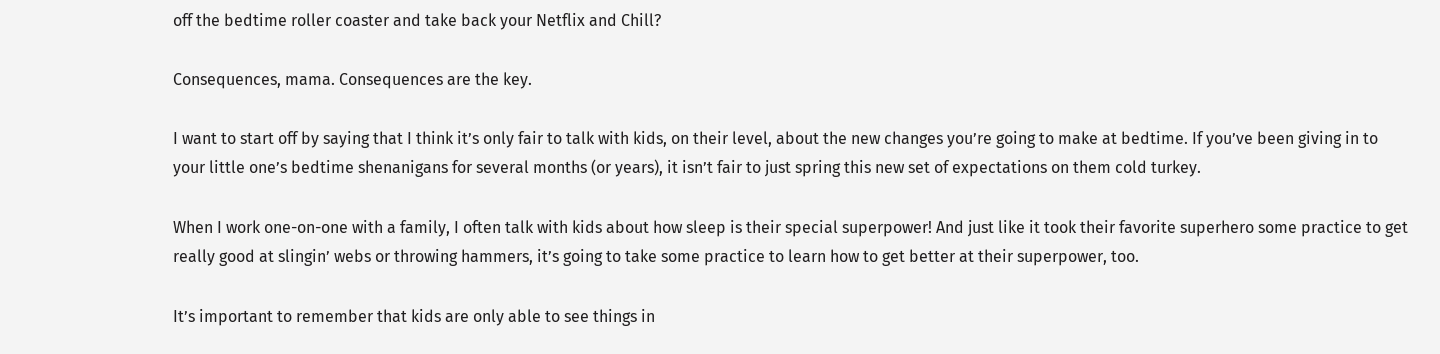off the bedtime roller coaster and take back your Netflix and Chill?

Consequences, mama. Consequences are the key.

I want to start off by saying that I think it’s only fair to talk with kids, on their level, about the new changes you’re going to make at bedtime. If you’ve been giving in to your little one’s bedtime shenanigans for several months (or years), it isn’t fair to just spring this new set of expectations on them cold turkey.

When I work one-on-one with a family, I often talk with kids about how sleep is their special superpower! And just like it took their favorite superhero some practice to get really good at slingin’ webs or throwing hammers, it’s going to take some practice to learn how to get better at their superpower, too.

It’s important to remember that kids are only able to see things in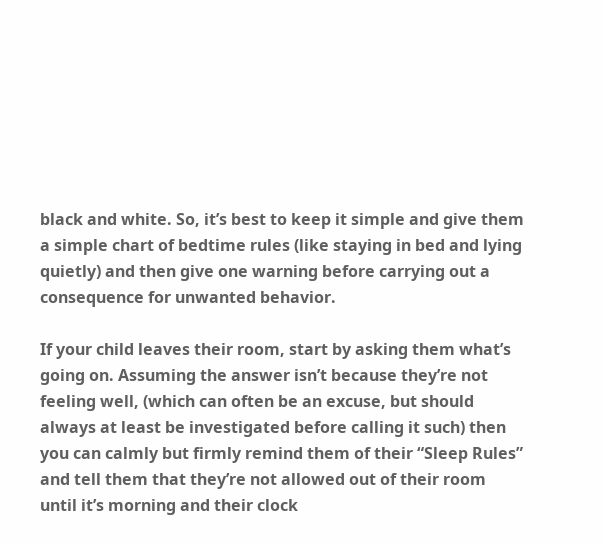black and white. So, it’s best to keep it simple and give them a simple chart of bedtime rules (like staying in bed and lying quietly) and then give one warning before carrying out a consequence for unwanted behavior.

If your child leaves their room, start by asking them what’s going on. Assuming the answer isn’t because they’re not feeling well, (which can often be an excuse, but should always at least be investigated before calling it such) then you can calmly but firmly remind them of their “Sleep Rules” and tell them that they’re not allowed out of their room until it’s morning and their clock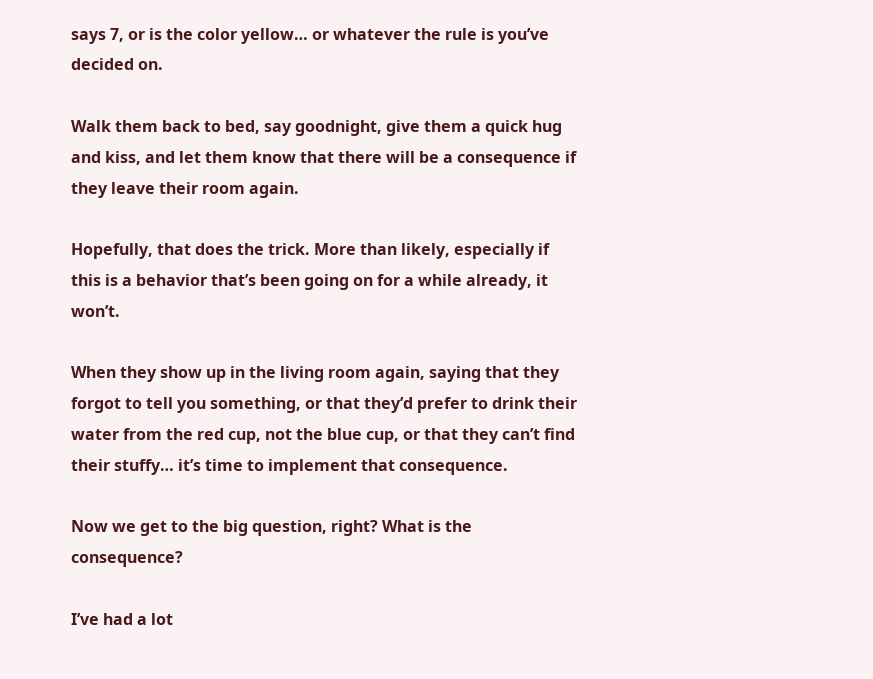says 7, or is the color yellow… or whatever the rule is you’ve decided on.

Walk them back to bed, say goodnight, give them a quick hug and kiss, and let them know that there will be a consequence if they leave their room again.

Hopefully, that does the trick. More than likely, especially if this is a behavior that’s been going on for a while already, it won’t.

When they show up in the living room again, saying that they forgot to tell you something, or that they’d prefer to drink their water from the red cup, not the blue cup, or that they can’t find their stuffy… it’s time to implement that consequence.

Now we get to the big question, right? What is the consequence?

I’ve had a lot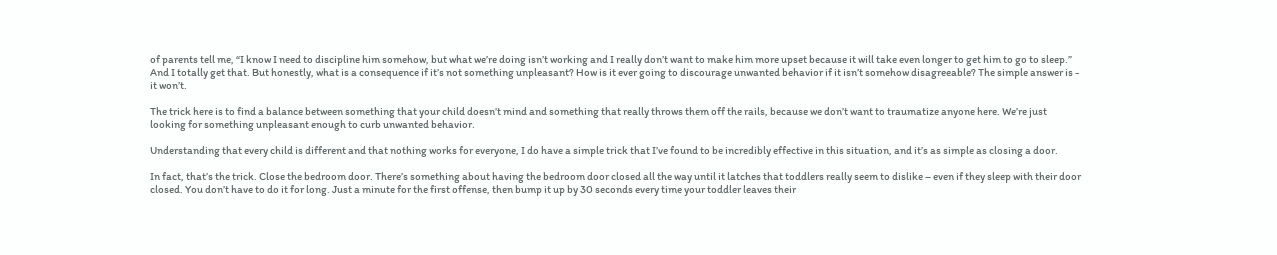of parents tell me, “I know I need to discipline him somehow, but what we’re doing isn’t working and I really don’t want to make him more upset because it will take even longer to get him to go to sleep.” And I totally get that. But honestly, what is a consequence if it’s not something unpleasant? How is it ever going to discourage unwanted behavior if it isn’t somehow disagreeable? The simple answer is - it won’t.

The trick here is to find a balance between something that your child doesn’t mind and something that really throws them off the rails, because we don’t want to traumatize anyone here. We’re just looking for something unpleasant enough to curb unwanted behavior.

Understanding that every child is different and that nothing works for everyone, I do have a simple trick that I’ve found to be incredibly effective in this situation, and it’s as simple as closing a door.

In fact, that’s the trick. Close the bedroom door. There’s something about having the bedroom door closed all the way until it latches that toddlers really seem to dislike – even if they sleep with their door closed. You don’t have to do it for long. Just a minute for the first offense, then bump it up by 30 seconds every time your toddler leaves their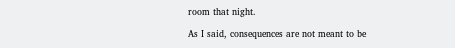room that night.

As I said, consequences are not meant to be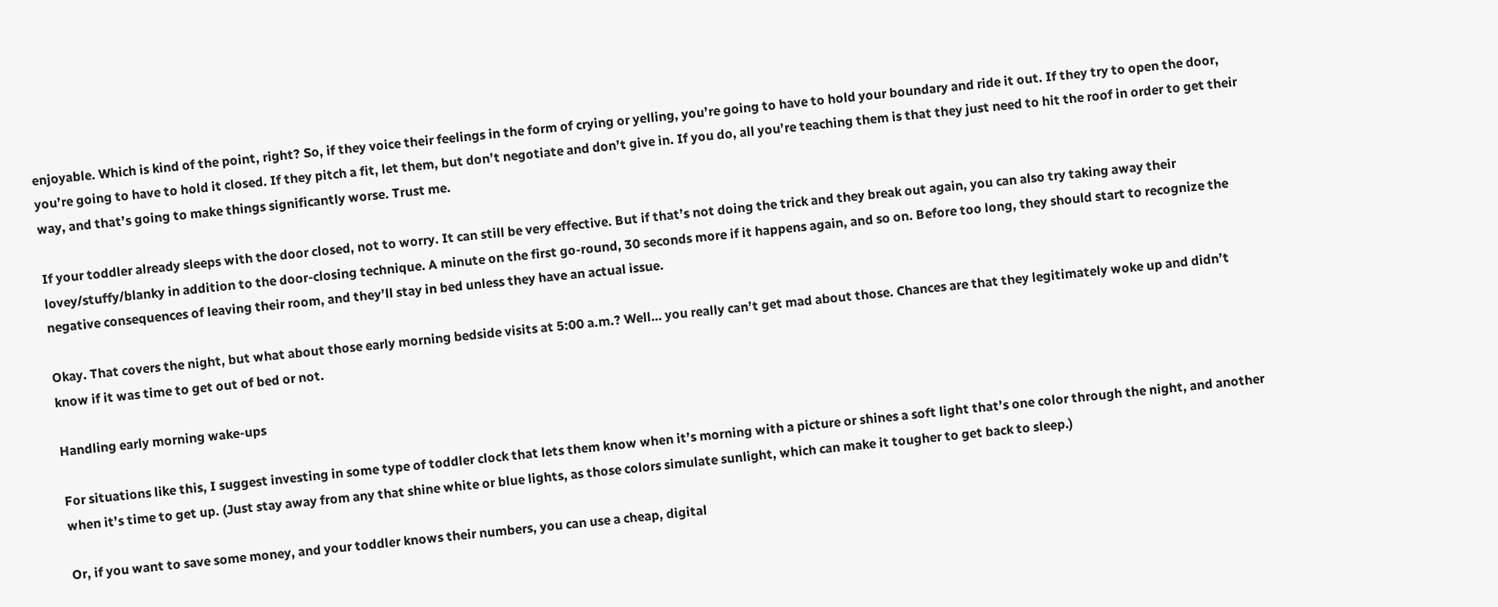enjoyable. Which is kind of the point, right? So, if they voice their feelings in the form of crying or yelling, you’re going to have to hold your boundary and ride it out. If they try to open the door, you’re going to have to hold it closed. If they pitch a fit, let them, but don’t negotiate and don’t give in. If you do, all you’re teaching them is that they just need to hit the roof in order to get their way, and that’s going to make things significantly worse. Trust me.

If your toddler already sleeps with the door closed, not to worry. It can still be very effective. But if that’s not doing the trick and they break out again, you can also try taking away their lovey/stuffy/blanky in addition to the door-closing technique. A minute on the first go-round, 30 seconds more if it happens again, and so on. Before too long, they should start to recognize the negative consequences of leaving their room, and they’ll stay in bed unless they have an actual issue.

Okay. That covers the night, but what about those early morning bedside visits at 5:00 a.m.? Well… you really can’t get mad about those. Chances are that they legitimately woke up and didn’t know if it was time to get out of bed or not.

Handling early morning wake-ups

For situations like this, I suggest investing in some type of toddler clock that lets them know when it’s morning with a picture or shines a soft light that’s one color through the night, and another when it’s time to get up. (Just stay away from any that shine white or blue lights, as those colors simulate sunlight, which can make it tougher to get back to sleep.)

Or, if you want to save some money, and your toddler knows their numbers, you can use a cheap, digital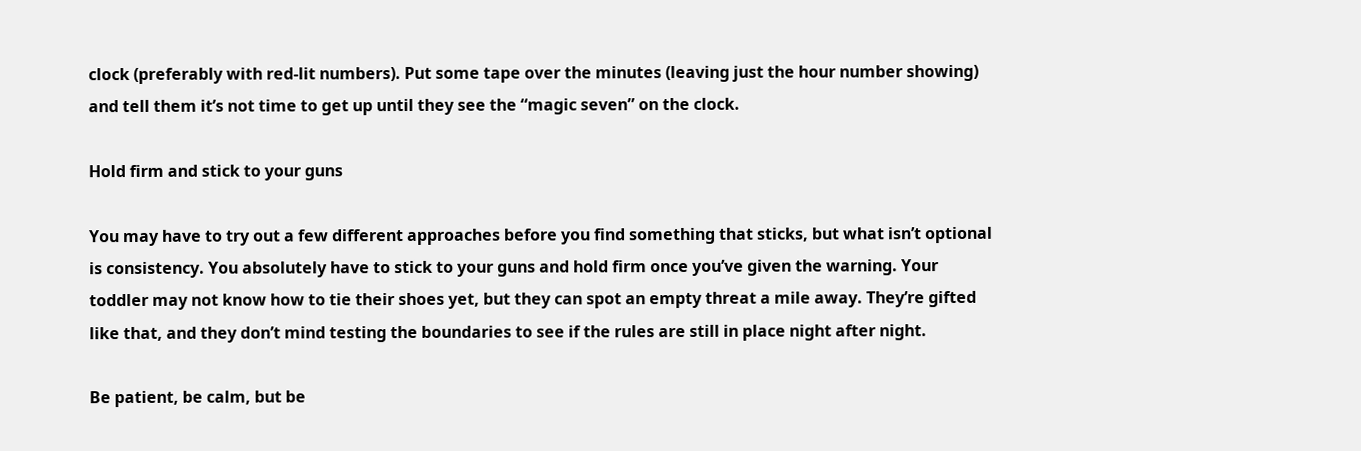clock (preferably with red-lit numbers). Put some tape over the minutes (leaving just the hour number showing) and tell them it’s not time to get up until they see the “magic seven” on the clock.

Hold firm and stick to your guns

You may have to try out a few different approaches before you find something that sticks, but what isn’t optional is consistency. You absolutely have to stick to your guns and hold firm once you’ve given the warning. Your toddler may not know how to tie their shoes yet, but they can spot an empty threat a mile away. They’re gifted like that, and they don’t mind testing the boundaries to see if the rules are still in place night after night.

Be patient, be calm, but be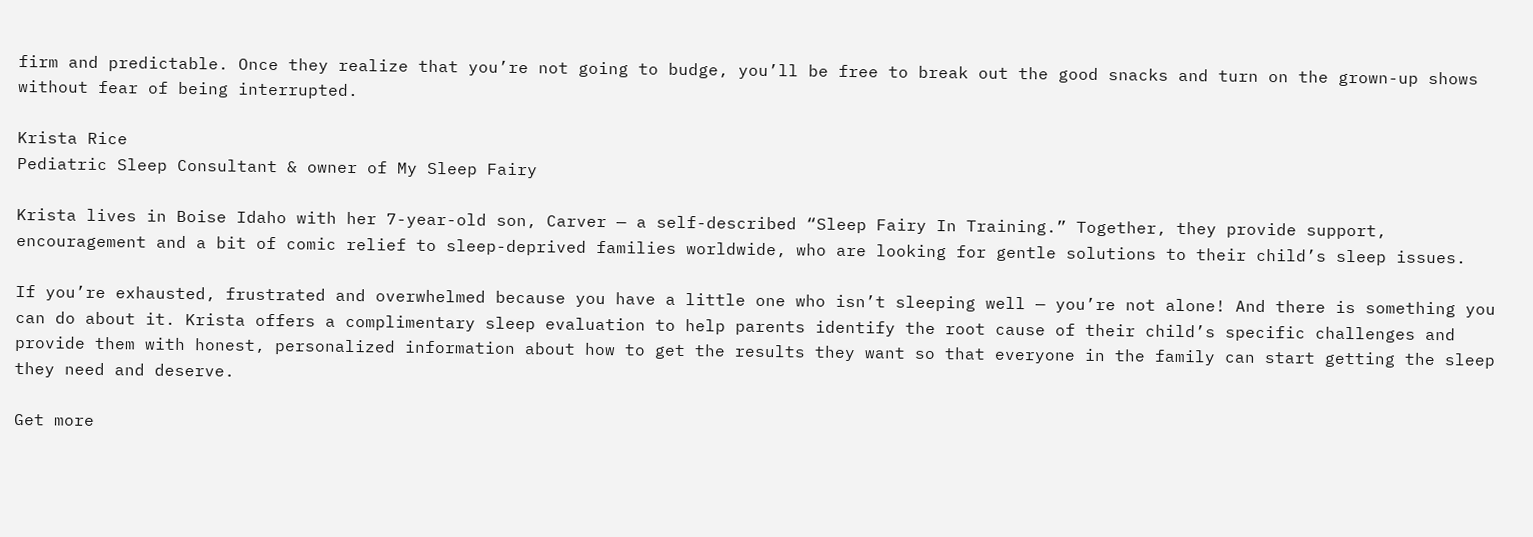firm and predictable. Once they realize that you’re not going to budge, you’ll be free to break out the good snacks and turn on the grown-up shows without fear of being interrupted.

Krista Rice
Pediatric Sleep Consultant & owner of My Sleep Fairy

Krista lives in Boise Idaho with her 7-year-old son, Carver — a self-described “Sleep Fairy In Training.” Together, they provide support, encouragement and a bit of comic relief to sleep-deprived families worldwide, who are looking for gentle solutions to their child’s sleep issues.

If you’re exhausted, frustrated and overwhelmed because you have a little one who isn’t sleeping well — you’re not alone! And there is something you can do about it. Krista offers a complimentary sleep evaluation to help parents identify the root cause of their child’s specific challenges and provide them with honest, personalized information about how to get the results they want so that everyone in the family can start getting the sleep they need and deserve.

Get more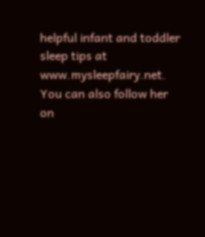helpful infant and toddler sleep tips at www.mysleepfairy.net. You can also follow her on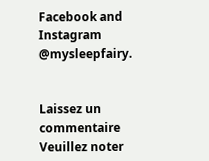Facebook and Instagram @mysleepfairy.


Laissez un commentaire
Veuillez noter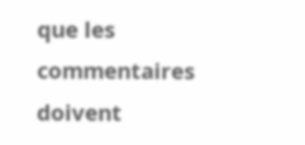que les commentaires doivent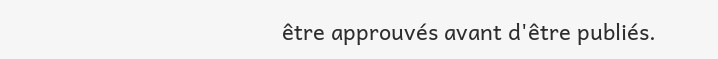être approuvés avant d'être publiés.